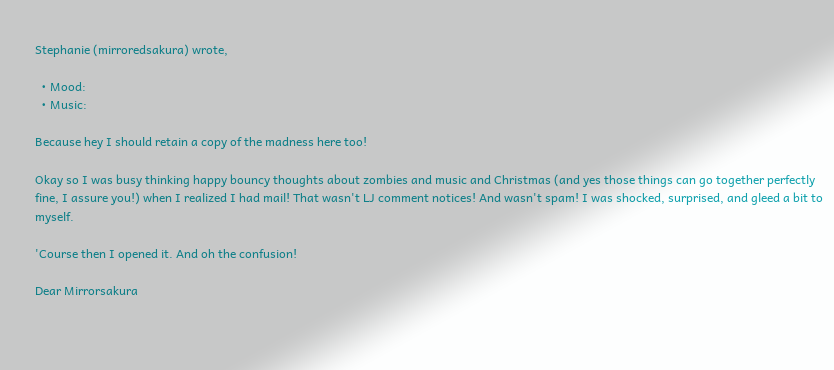Stephanie (mirroredsakura) wrote,

  • Mood:
  • Music:

Because hey I should retain a copy of the madness here too!

Okay so I was busy thinking happy bouncy thoughts about zombies and music and Christmas (and yes those things can go together perfectly fine, I assure you!) when I realized I had mail! That wasn't LJ comment notices! And wasn't spam! I was shocked, surprised, and gleed a bit to myself.

'Course then I opened it. And oh the confusion!

Dear Mirrorsakura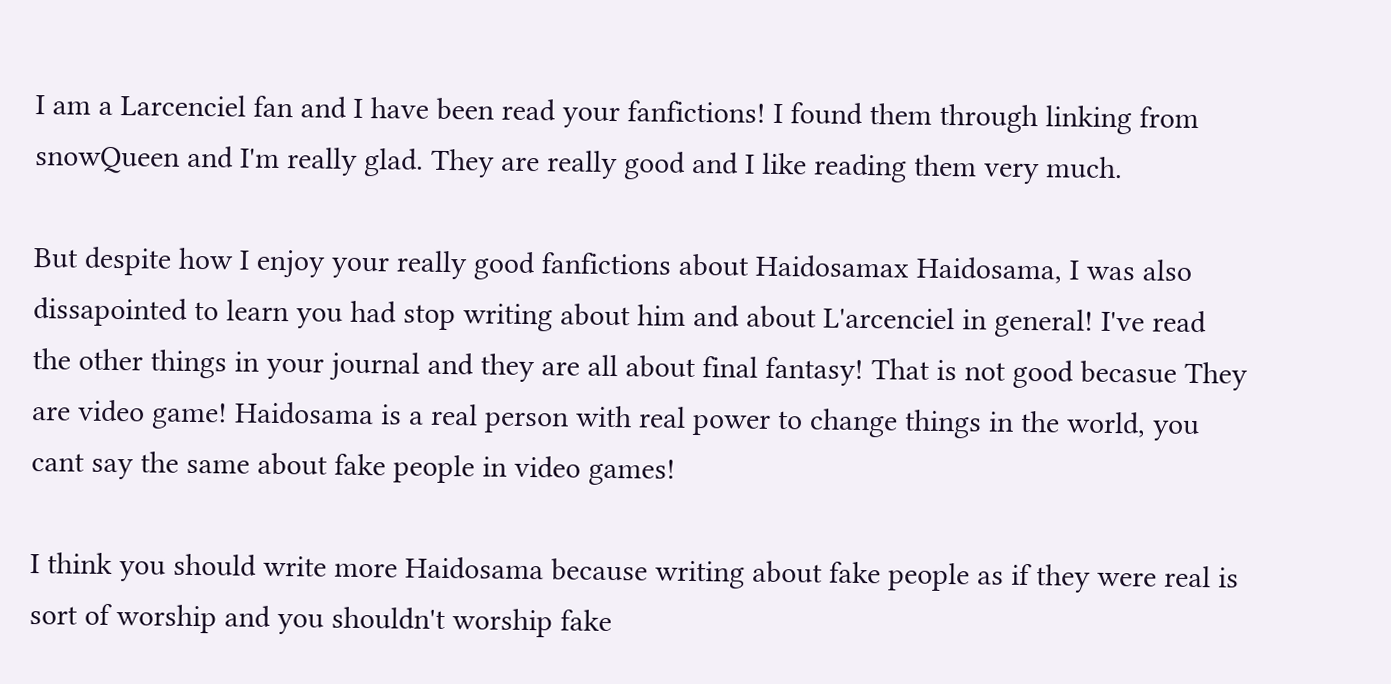I am a Larcenciel fan and I have been read your fanfictions! I found them through linking from snowQueen and I'm really glad. They are really good and I like reading them very much.

But despite how I enjoy your really good fanfictions about Haidosamax Haidosama, I was also dissapointed to learn you had stop writing about him and about L'arcenciel in general! I've read the other things in your journal and they are all about final fantasy! That is not good becasue They are video game! Haidosama is a real person with real power to change things in the world, you cant say the same about fake people in video games!

I think you should write more Haidosama because writing about fake people as if they were real is sort of worship and you shouldn't worship fake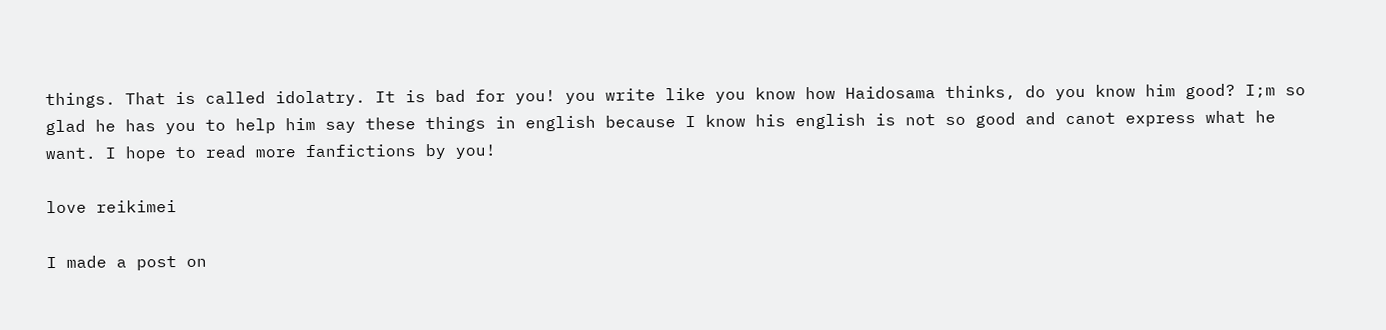things. That is called idolatry. It is bad for you! you write like you know how Haidosama thinks, do you know him good? I;m so glad he has you to help him say these things in english because I know his english is not so good and canot express what he want. I hope to read more fanfictions by you!

love reikimei

I made a post on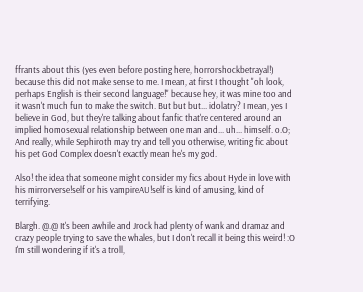ffrants about this (yes even before posting here, horrorshockbetrayal!) because this did not make sense to me. I mean, at first I thought "oh look, perhaps English is their second language!" because hey, it was mine too and it wasn't much fun to make the switch. But but but... idolatry? I mean, yes I believe in God, but they're talking about fanfic that're centered around an implied homosexual relationship between one man and... uh... himself. o.O; And really, while Sephiroth may try and tell you otherwise, writing fic about his pet God Complex doesn't exactly mean he's my god.

Also! the idea that someone might consider my fics about Hyde in love with his mirrorverse!self or his vampireAU!self is kind of amusing, kind of terrifying.

Blargh. @.@ It's been awhile and Jrock had plenty of wank and dramaz and crazy people trying to save the whales, but I don't recall it being this weird! :O I'm still wondering if it's a troll,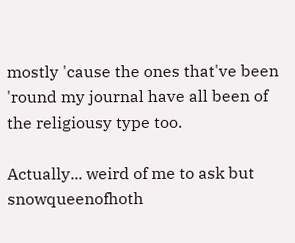mostly 'cause the ones that've been 'round my journal have all been of the religiousy type too.

Actually... weird of me to ask but snowqueenofhoth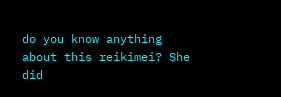do you know anything about this reikimei? She did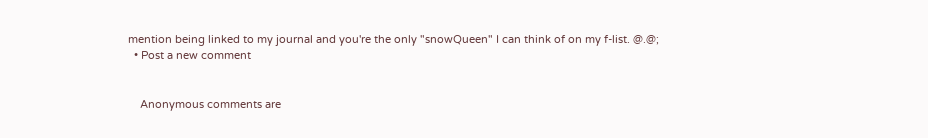mention being linked to my journal and you're the only "snowQueen" I can think of on my f-list. @.@;
  • Post a new comment


    Anonymous comments are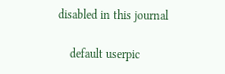disabled in this journal

    default userpic